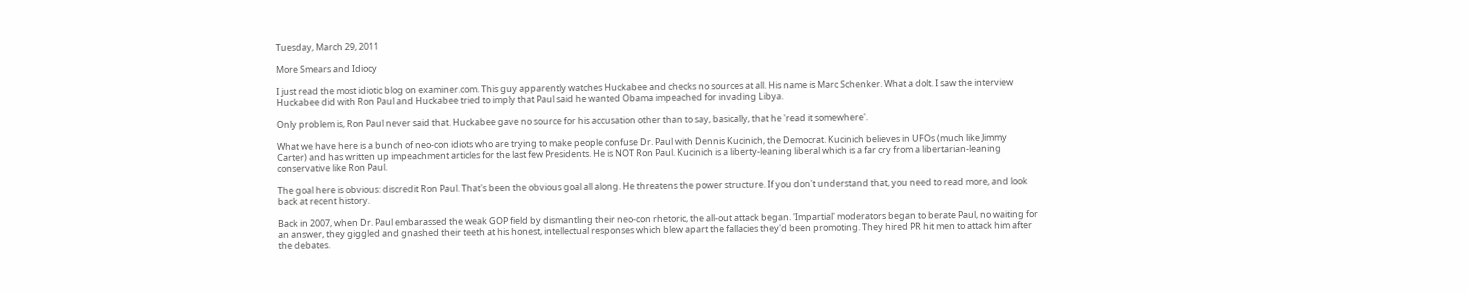Tuesday, March 29, 2011

More Smears and Idiocy

I just read the most idiotic blog on examiner.com. This guy apparently watches Huckabee and checks no sources at all. His name is Marc Schenker. What a dolt. I saw the interview Huckabee did with Ron Paul and Huckabee tried to imply that Paul said he wanted Obama impeached for invading Libya.

Only problem is, Ron Paul never said that. Huckabee gave no source for his accusation other than to say, basically, that he 'read it somewhere'.

What we have here is a bunch of neo-con idiots who are trying to make people confuse Dr. Paul with Dennis Kucinich, the Democrat. Kucinich believes in UFOs (much like Jimmy Carter) and has written up impeachment articles for the last few Presidents. He is NOT Ron Paul. Kucinich is a liberty-leaning liberal which is a far cry from a libertarian-leaning conservative like Ron Paul.

The goal here is obvious: discredit Ron Paul. That's been the obvious goal all along. He threatens the power structure. If you don't understand that, you need to read more, and look back at recent history.

Back in 2007, when Dr. Paul embarassed the weak GOP field by dismantling their neo-con rhetoric, the all-out attack began. 'Impartial' moderators began to berate Paul, no waiting for an answer, they giggled and gnashed their teeth at his honest, intellectual responses which blew apart the fallacies they'd been promoting. They hired PR hit men to attack him after the debates.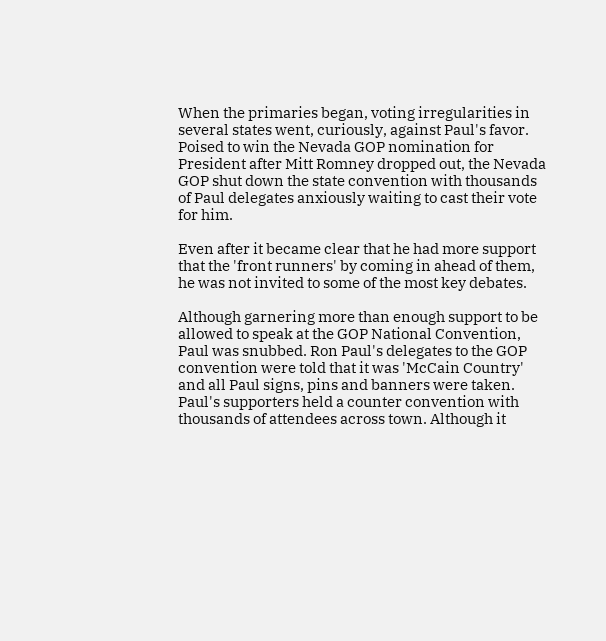When the primaries began, voting irregularities in several states went, curiously, against Paul's favor. Poised to win the Nevada GOP nomination for President after Mitt Romney dropped out, the Nevada GOP shut down the state convention with thousands of Paul delegates anxiously waiting to cast their vote for him.

Even after it became clear that he had more support that the 'front runners' by coming in ahead of them, he was not invited to some of the most key debates.

Although garnering more than enough support to be allowed to speak at the GOP National Convention, Paul was snubbed. Ron Paul's delegates to the GOP convention were told that it was 'McCain Country' and all Paul signs, pins and banners were taken. Paul's supporters held a counter convention with thousands of attendees across town. Although it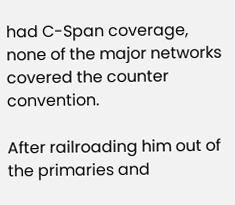had C-Span coverage, none of the major networks covered the counter convention.

After railroading him out of the primaries and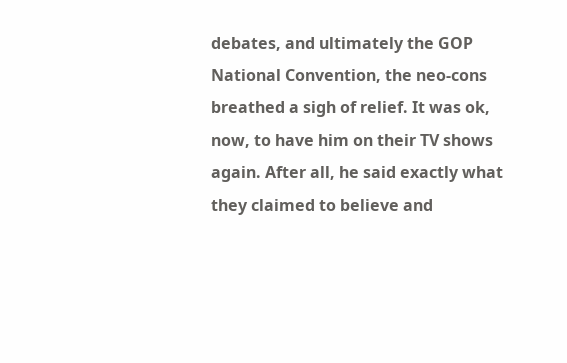debates, and ultimately the GOP National Convention, the neo-cons breathed a sigh of relief. It was ok, now, to have him on their TV shows again. After all, he said exactly what they claimed to believe and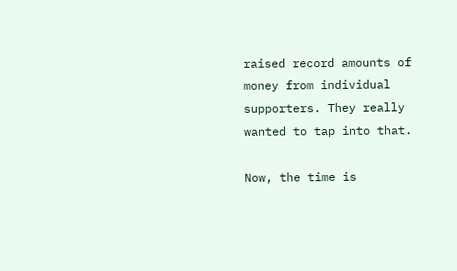raised record amounts of money from individual supporters. They really wanted to tap into that.

Now, the time is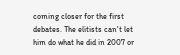coming closer for the first debates. The elitists can't let him do what he did in 2007 or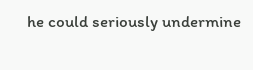he could seriously undermine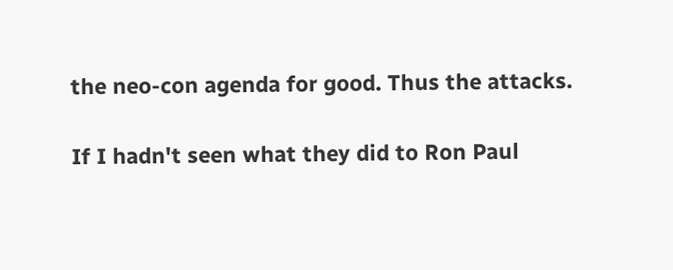the neo-con agenda for good. Thus the attacks.

If I hadn't seen what they did to Ron Paul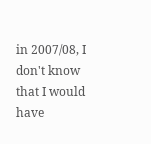in 2007/08, I don't know that I would have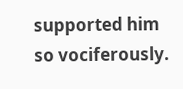supported him so vociferously.